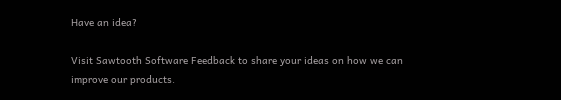Have an idea?

Visit Sawtooth Software Feedback to share your ideas on how we can improve our products.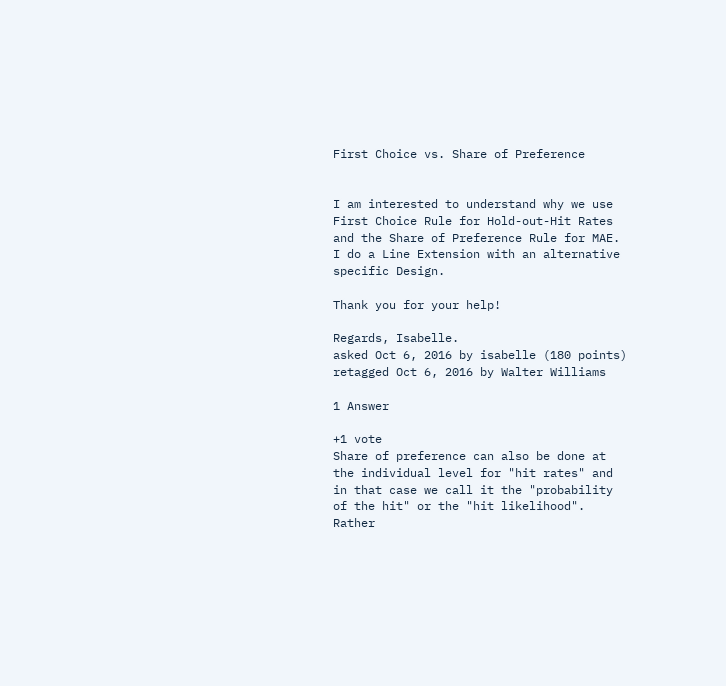First Choice vs. Share of Preference


I am interested to understand why we use First Choice Rule for Hold-out-Hit Rates and the Share of Preference Rule for MAE.
I do a Line Extension with an alternative specific Design.

Thank you for your help!

Regards, Isabelle.
asked Oct 6, 2016 by isabelle (180 points)
retagged Oct 6, 2016 by Walter Williams

1 Answer

+1 vote
Share of preference can also be done at the individual level for "hit rates" and in that case we call it the "probability of the hit" or the "hit likelihood".  Rather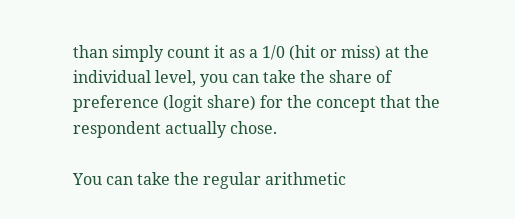than simply count it as a 1/0 (hit or miss) at the individual level, you can take the share of preference (logit share) for the concept that the respondent actually chose.

You can take the regular arithmetic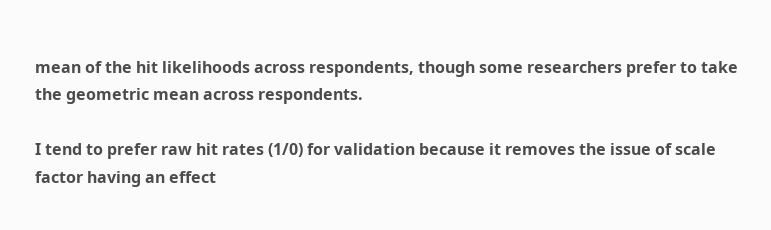mean of the hit likelihoods across respondents, though some researchers prefer to take the geometric mean across respondents.

I tend to prefer raw hit rates (1/0) for validation because it removes the issue of scale factor having an effect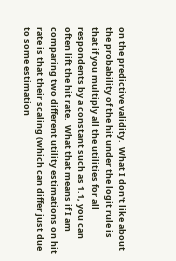on the predictive validity.  What I don't like about the probability of the hit under the logit rule is that if you multiply all the utilities for all respondents by a constant such as 1.1, you can often lift the hit rate.  What that means if I am comparing two different utility estimations on hit rate is that their scaling (which can differ just due to some estimation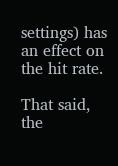settings) has an effect on the hit rate.

That said, the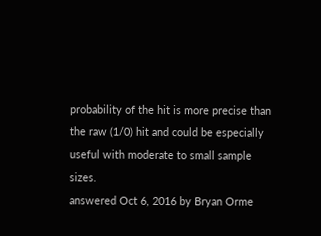probability of the hit is more precise than the raw (1/0) hit and could be especially useful with moderate to small sample sizes.
answered Oct 6, 2016 by Bryan Orme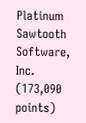Platinum Sawtooth Software, Inc. (173,090 points)